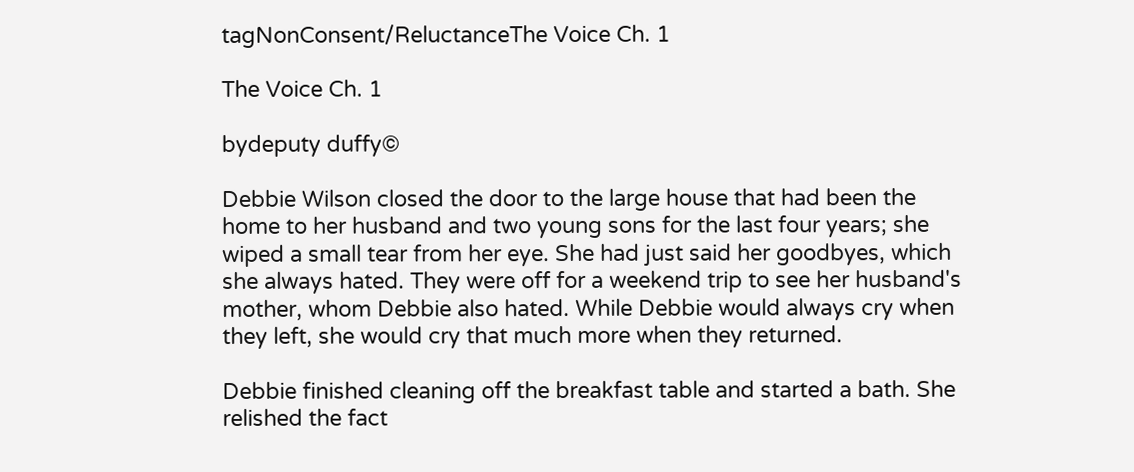tagNonConsent/ReluctanceThe Voice Ch. 1

The Voice Ch. 1

bydeputy duffy©

Debbie Wilson closed the door to the large house that had been the home to her husband and two young sons for the last four years; she wiped a small tear from her eye. She had just said her goodbyes, which she always hated. They were off for a weekend trip to see her husband's mother, whom Debbie also hated. While Debbie would always cry when they left, she would cry that much more when they returned.

Debbie finished cleaning off the breakfast table and started a bath. She relished the fact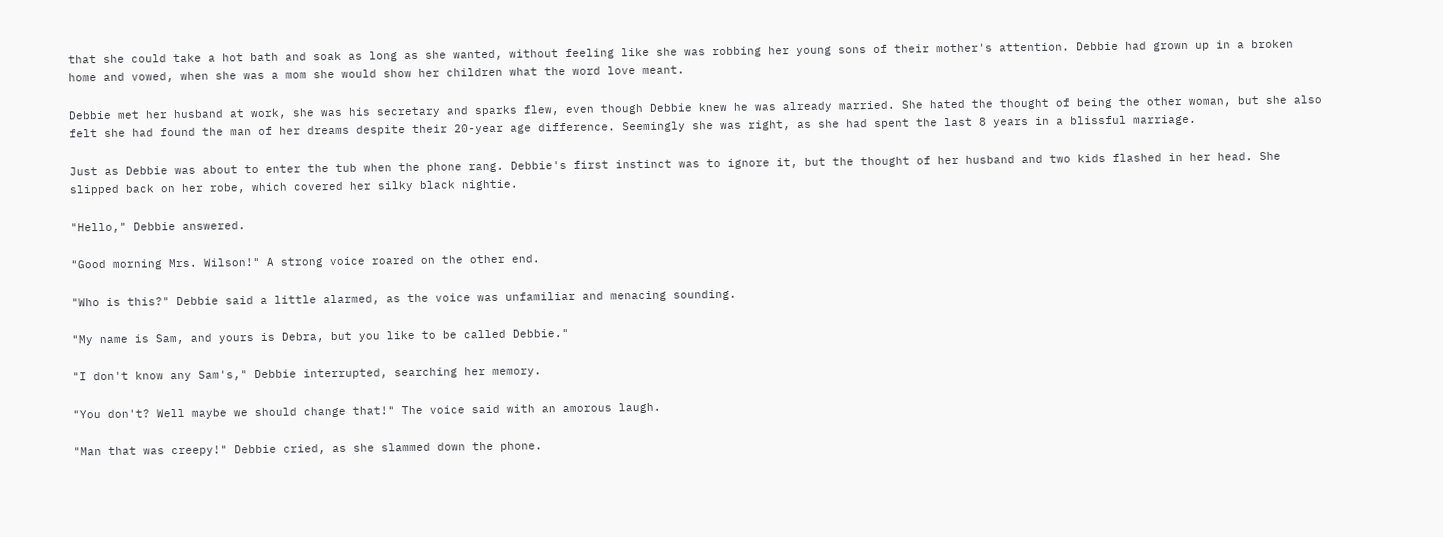that she could take a hot bath and soak as long as she wanted, without feeling like she was robbing her young sons of their mother's attention. Debbie had grown up in a broken home and vowed, when she was a mom she would show her children what the word love meant.

Debbie met her husband at work, she was his secretary and sparks flew, even though Debbie knew he was already married. She hated the thought of being the other woman, but she also felt she had found the man of her dreams despite their 20-year age difference. Seemingly she was right, as she had spent the last 8 years in a blissful marriage.

Just as Debbie was about to enter the tub when the phone rang. Debbie's first instinct was to ignore it, but the thought of her husband and two kids flashed in her head. She slipped back on her robe, which covered her silky black nightie.

"Hello," Debbie answered.

"Good morning Mrs. Wilson!" A strong voice roared on the other end.

"Who is this?" Debbie said a little alarmed, as the voice was unfamiliar and menacing sounding.

"My name is Sam, and yours is Debra, but you like to be called Debbie."

"I don't know any Sam's," Debbie interrupted, searching her memory.

"You don't? Well maybe we should change that!" The voice said with an amorous laugh.

"Man that was creepy!" Debbie cried, as she slammed down the phone.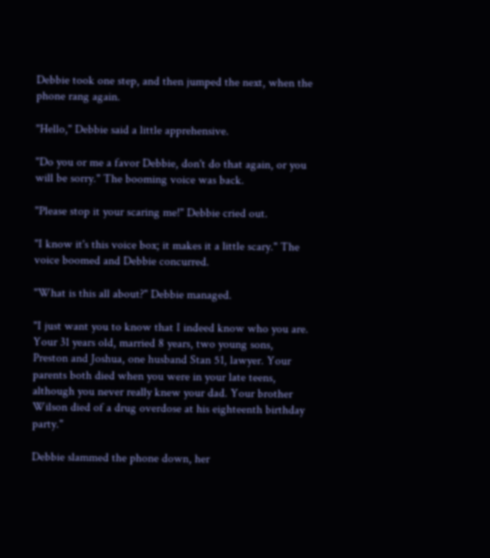Debbie took one step, and then jumped the next, when the phone rang again.

"Hello," Debbie said a little apprehensive.

"Do you or me a favor Debbie, don't do that again, or you will be sorry." The booming voice was back.

"Please stop it your scaring me!" Debbie cried out.

"I know it's this voice box; it makes it a little scary." The voice boomed and Debbie concurred.

"What is this all about?" Debbie managed.

"I just want you to know that I indeed know who you are. Your 31 years old, married 8 years, two young sons, Preston and Joshua, one husband Stan 51, lawyer. Your parents both died when you were in your late teens, although you never really knew your dad. Your brother Wilson died of a drug overdose at his eighteenth birthday party."

Debbie slammed the phone down, her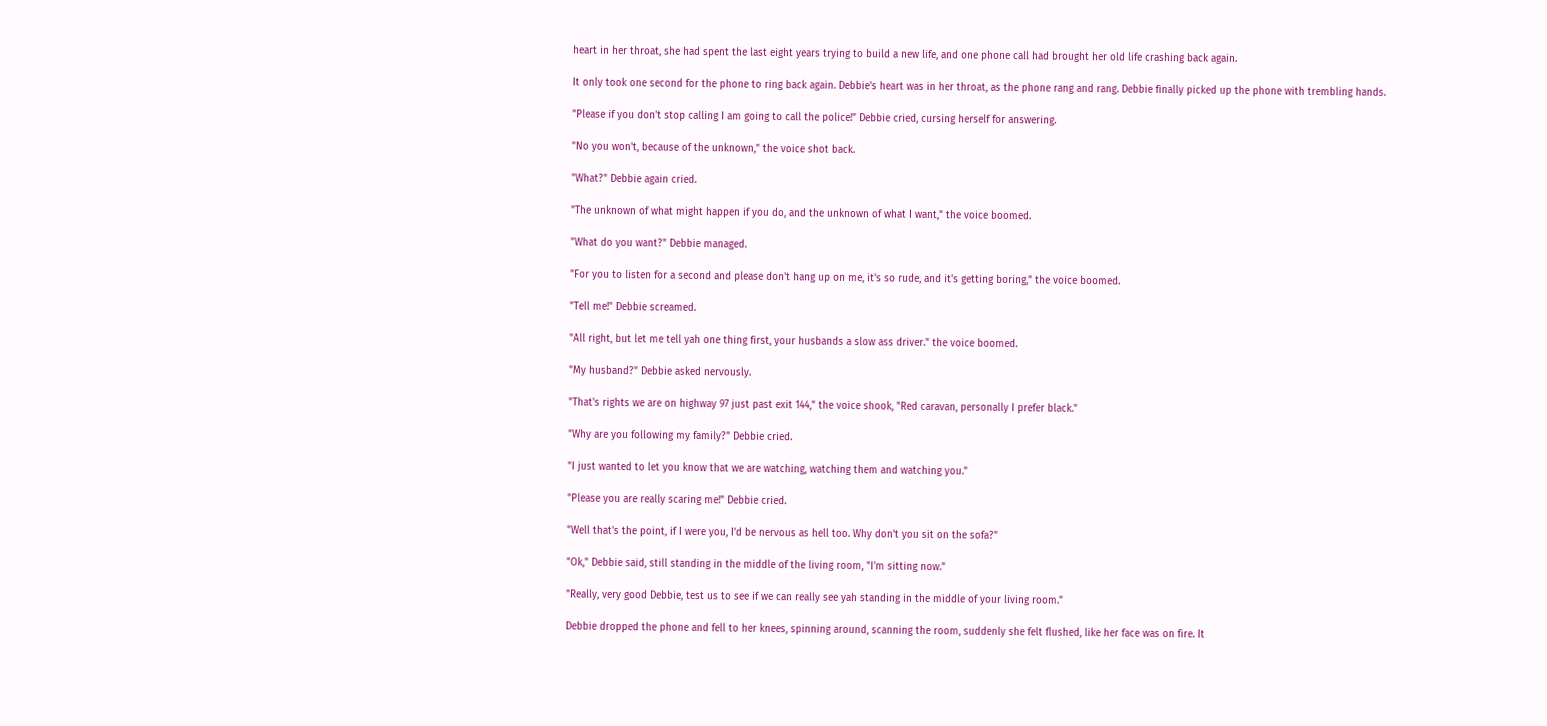heart in her throat, she had spent the last eight years trying to build a new life, and one phone call had brought her old life crashing back again.

It only took one second for the phone to ring back again. Debbie's heart was in her throat, as the phone rang and rang. Debbie finally picked up the phone with trembling hands.

"Please if you don't stop calling I am going to call the police!" Debbie cried, cursing herself for answering.

"No you won't, because of the unknown," the voice shot back.

"What?" Debbie again cried.

"The unknown of what might happen if you do, and the unknown of what I want," the voice boomed.

"What do you want?" Debbie managed.

"For you to listen for a second and please don't hang up on me, it's so rude, and it's getting boring," the voice boomed.

"Tell me!" Debbie screamed.

"All right, but let me tell yah one thing first, your husbands a slow ass driver." the voice boomed.

"My husband?" Debbie asked nervously.

"That's rights we are on highway 97 just past exit 144," the voice shook, "Red caravan, personally I prefer black."

"Why are you following my family?" Debbie cried.

"I just wanted to let you know that we are watching, watching them and watching you."

"Please you are really scaring me!" Debbie cried.

"Well that's the point, if I were you, I'd be nervous as hell too. Why don't you sit on the sofa?"

"Ok," Debbie said, still standing in the middle of the living room, "I'm sitting now."

"Really, very good Debbie, test us to see if we can really see yah standing in the middle of your living room."

Debbie dropped the phone and fell to her knees, spinning around, scanning the room, suddenly she felt flushed, like her face was on fire. It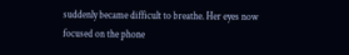suddenly became difficult to breathe. Her eyes now focused on the phone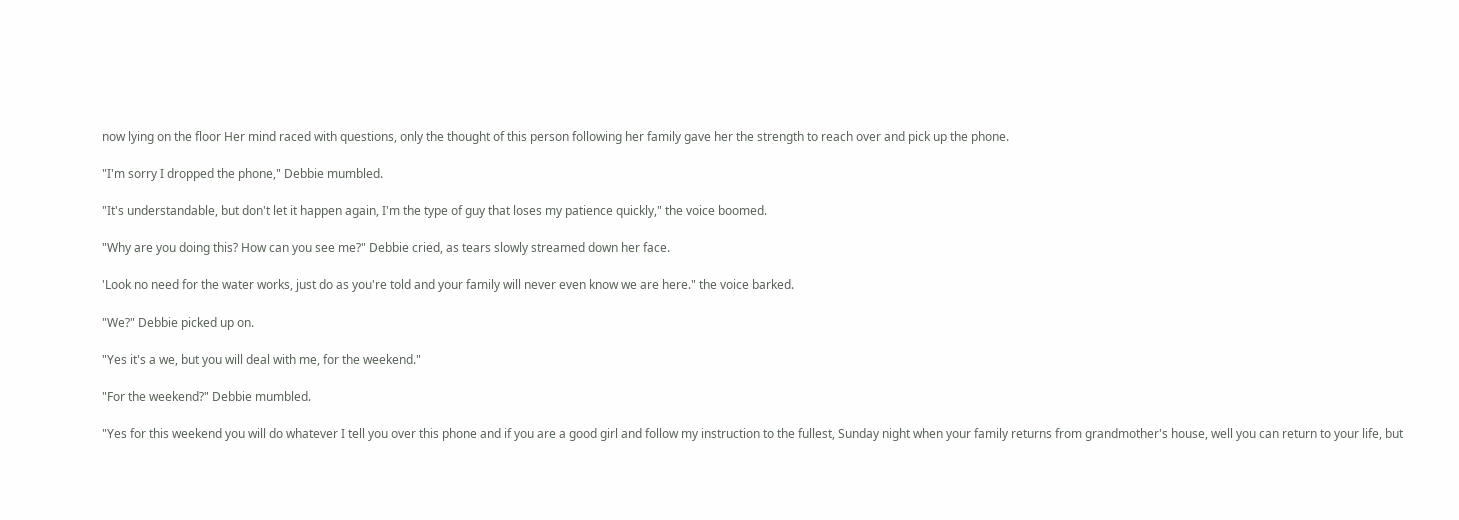now lying on the floor Her mind raced with questions, only the thought of this person following her family gave her the strength to reach over and pick up the phone.

"I'm sorry I dropped the phone," Debbie mumbled.

"It's understandable, but don't let it happen again, I'm the type of guy that loses my patience quickly," the voice boomed.

"Why are you doing this? How can you see me?" Debbie cried, as tears slowly streamed down her face.

'Look no need for the water works, just do as you're told and your family will never even know we are here." the voice barked.

"We?" Debbie picked up on.

"Yes it's a we, but you will deal with me, for the weekend."

"For the weekend?" Debbie mumbled.

"Yes for this weekend you will do whatever I tell you over this phone and if you are a good girl and follow my instruction to the fullest, Sunday night when your family returns from grandmother's house, well you can return to your life, but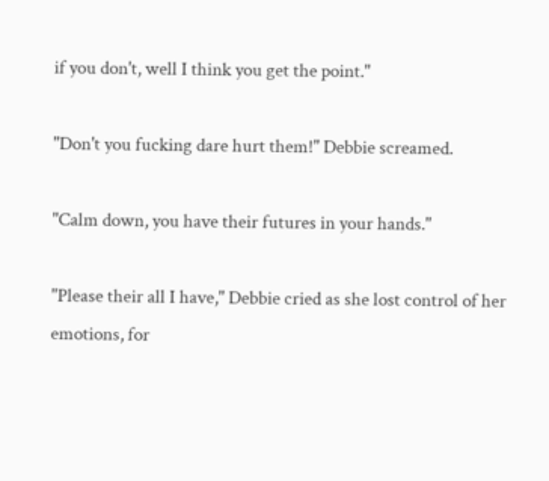if you don't, well I think you get the point."

"Don't you fucking dare hurt them!" Debbie screamed.

"Calm down, you have their futures in your hands."

"Please their all I have," Debbie cried as she lost control of her emotions, for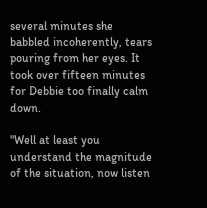several minutes she babbled incoherently, tears pouring from her eyes. It took over fifteen minutes for Debbie too finally calm down.

"Well at least you understand the magnitude of the situation, now listen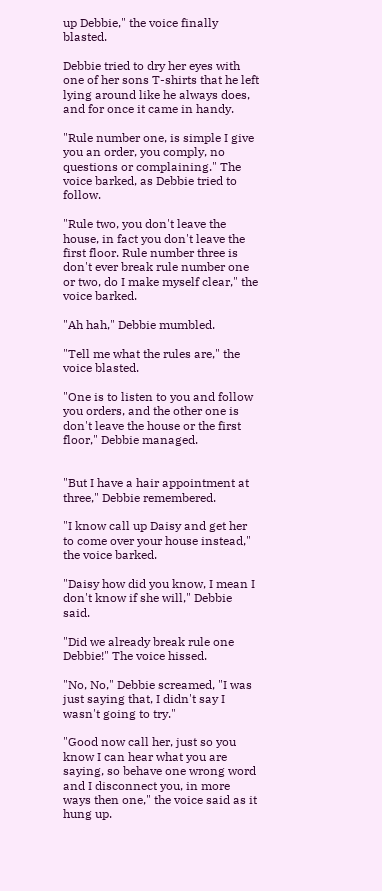up Debbie," the voice finally blasted.

Debbie tried to dry her eyes with one of her sons T-shirts that he left lying around like he always does, and for once it came in handy.

"Rule number one, is simple I give you an order, you comply, no questions or complaining." The voice barked, as Debbie tried to follow.

"Rule two, you don't leave the house, in fact you don't leave the first floor. Rule number three is don't ever break rule number one or two, do I make myself clear," the voice barked.

"Ah hah," Debbie mumbled.

"Tell me what the rules are," the voice blasted.

"One is to listen to you and follow you orders, and the other one is don't leave the house or the first floor," Debbie managed.


"But I have a hair appointment at three," Debbie remembered.

"I know call up Daisy and get her to come over your house instead," the voice barked.

"Daisy how did you know, I mean I don't know if she will," Debbie said.

"Did we already break rule one Debbie!" The voice hissed.

"No, No," Debbie screamed, "I was just saying that, I didn't say I wasn't going to try."

"Good now call her, just so you know I can hear what you are saying, so behave one wrong word and I disconnect you, in more ways then one," the voice said as it hung up.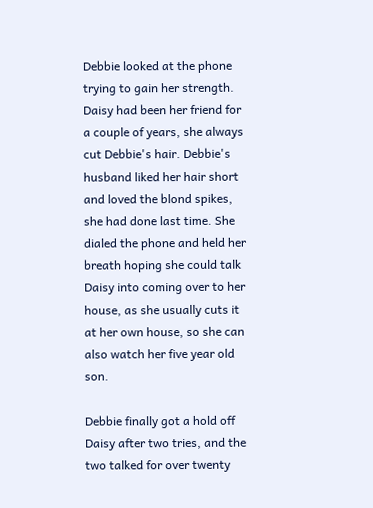Debbie looked at the phone trying to gain her strength. Daisy had been her friend for a couple of years, she always cut Debbie's hair. Debbie's husband liked her hair short and loved the blond spikes, she had done last time. She dialed the phone and held her breath hoping she could talk Daisy into coming over to her house, as she usually cuts it at her own house, so she can also watch her five year old son.

Debbie finally got a hold off Daisy after two tries, and the two talked for over twenty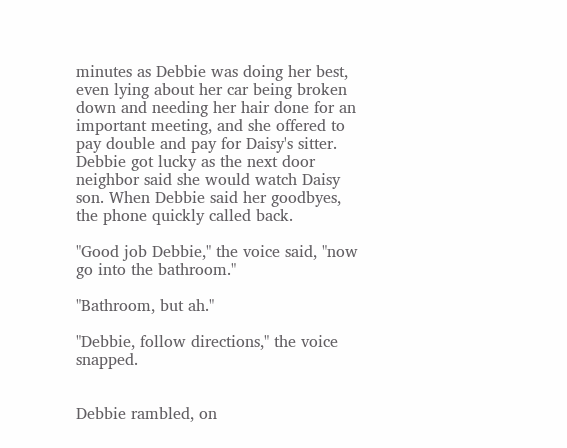minutes as Debbie was doing her best, even lying about her car being broken down and needing her hair done for an important meeting, and she offered to pay double and pay for Daisy's sitter. Debbie got lucky as the next door neighbor said she would watch Daisy son. When Debbie said her goodbyes, the phone quickly called back.

"Good job Debbie," the voice said, "now go into the bathroom."

"Bathroom, but ah."

"Debbie, follow directions," the voice snapped.


Debbie rambled, on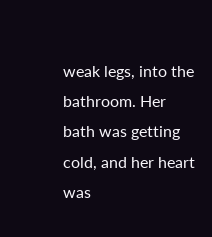weak legs, into the bathroom. Her bath was getting cold, and her heart was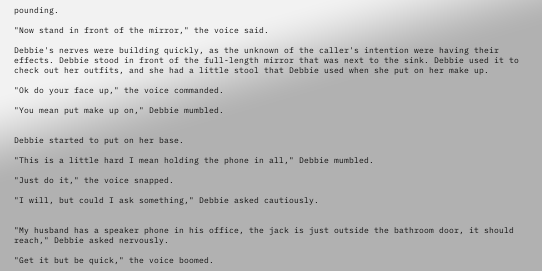pounding.

"Now stand in front of the mirror," the voice said.

Debbie's nerves were building quickly, as the unknown of the caller's intention were having their effects. Debbie stood in front of the full-length mirror that was next to the sink. Debbie used it to check out her outfits, and she had a little stool that Debbie used when she put on her make up.

"Ok do your face up," the voice commanded.

"You mean put make up on," Debbie mumbled.


Debbie started to put on her base.

"This is a little hard I mean holding the phone in all," Debbie mumbled.

"Just do it," the voice snapped.

"I will, but could I ask something," Debbie asked cautiously.


"My husband has a speaker phone in his office, the jack is just outside the bathroom door, it should reach," Debbie asked nervously.

"Get it but be quick," the voice boomed.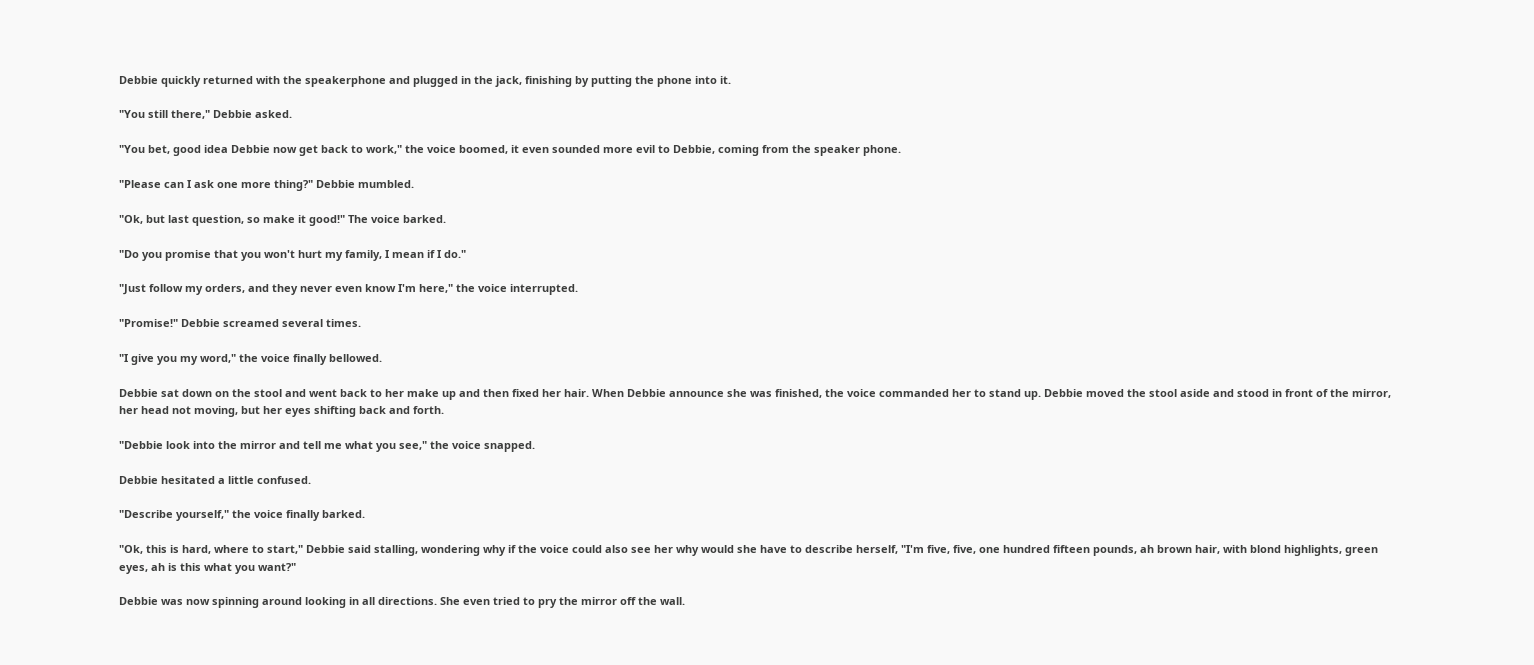Debbie quickly returned with the speakerphone and plugged in the jack, finishing by putting the phone into it.

"You still there," Debbie asked.

"You bet, good idea Debbie now get back to work," the voice boomed, it even sounded more evil to Debbie, coming from the speaker phone.

"Please can I ask one more thing?" Debbie mumbled.

"Ok, but last question, so make it good!" The voice barked.

"Do you promise that you won't hurt my family, I mean if I do."

"Just follow my orders, and they never even know I'm here," the voice interrupted.

"Promise!" Debbie screamed several times.

"I give you my word," the voice finally bellowed.

Debbie sat down on the stool and went back to her make up and then fixed her hair. When Debbie announce she was finished, the voice commanded her to stand up. Debbie moved the stool aside and stood in front of the mirror, her head not moving, but her eyes shifting back and forth.

"Debbie look into the mirror and tell me what you see," the voice snapped.

Debbie hesitated a little confused.

"Describe yourself," the voice finally barked.

"Ok, this is hard, where to start," Debbie said stalling, wondering why if the voice could also see her why would she have to describe herself, "I'm five, five, one hundred fifteen pounds, ah brown hair, with blond highlights, green eyes, ah is this what you want?"

Debbie was now spinning around looking in all directions. She even tried to pry the mirror off the wall.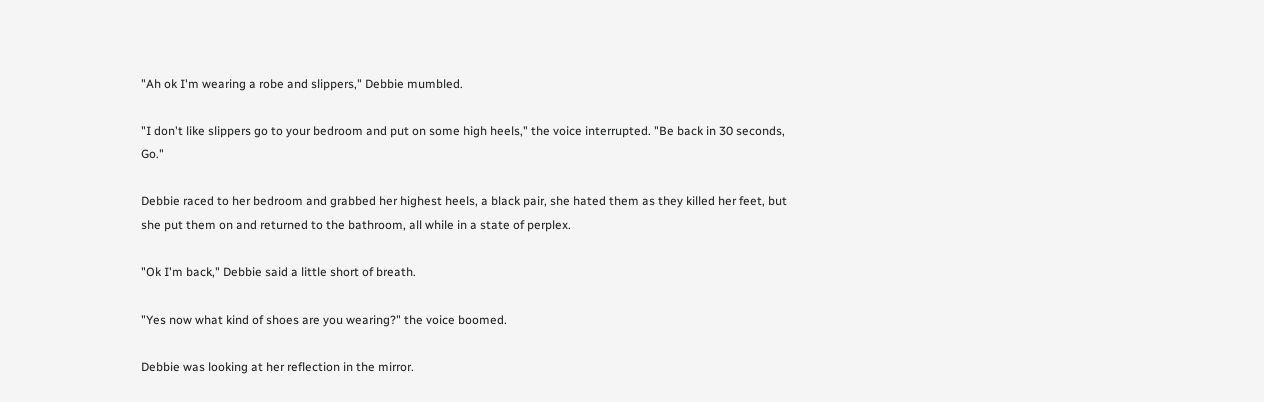"Ah ok I'm wearing a robe and slippers," Debbie mumbled.

"I don't like slippers go to your bedroom and put on some high heels," the voice interrupted. "Be back in 30 seconds, Go."

Debbie raced to her bedroom and grabbed her highest heels, a black pair, she hated them as they killed her feet, but she put them on and returned to the bathroom, all while in a state of perplex.

"Ok I'm back," Debbie said a little short of breath.

"Yes now what kind of shoes are you wearing?" the voice boomed.

Debbie was looking at her reflection in the mirror.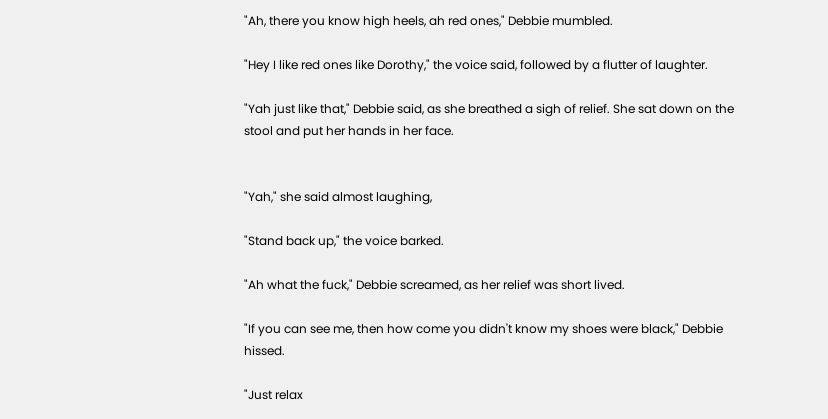"Ah, there you know high heels, ah red ones," Debbie mumbled.

"Hey I like red ones like Dorothy," the voice said, followed by a flutter of laughter.

"Yah just like that," Debbie said, as she breathed a sigh of relief. She sat down on the stool and put her hands in her face.


"Yah," she said almost laughing,

"Stand back up," the voice barked.

"Ah what the fuck," Debbie screamed, as her relief was short lived.

"If you can see me, then how come you didn't know my shoes were black," Debbie hissed.

"Just relax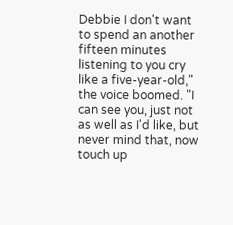Debbie I don't want to spend an another fifteen minutes listening to you cry like a five-year-old," the voice boomed. "I can see you, just not as well as I'd like, but never mind that, now touch up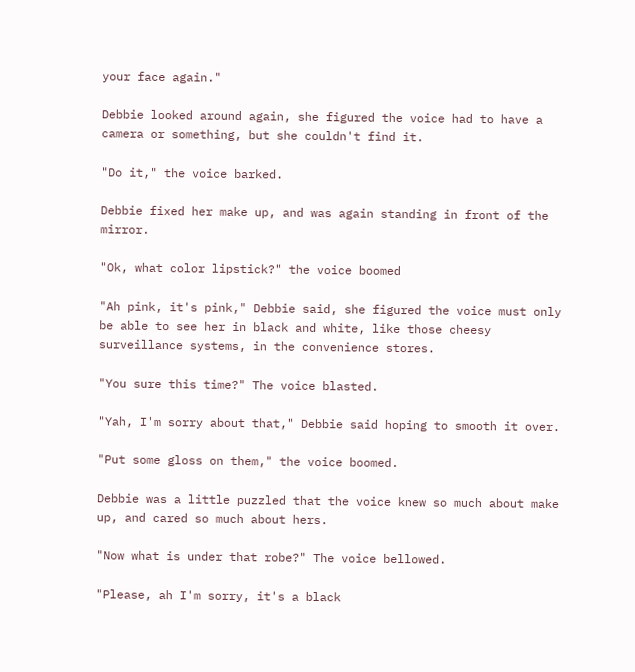your face again."

Debbie looked around again, she figured the voice had to have a camera or something, but she couldn't find it.

"Do it," the voice barked.

Debbie fixed her make up, and was again standing in front of the mirror.

"Ok, what color lipstick?" the voice boomed

"Ah pink, it's pink," Debbie said, she figured the voice must only be able to see her in black and white, like those cheesy surveillance systems, in the convenience stores.

"You sure this time?" The voice blasted.

"Yah, I'm sorry about that," Debbie said hoping to smooth it over.

"Put some gloss on them," the voice boomed.

Debbie was a little puzzled that the voice knew so much about make up, and cared so much about hers.

"Now what is under that robe?" The voice bellowed.

"Please, ah I'm sorry, it's a black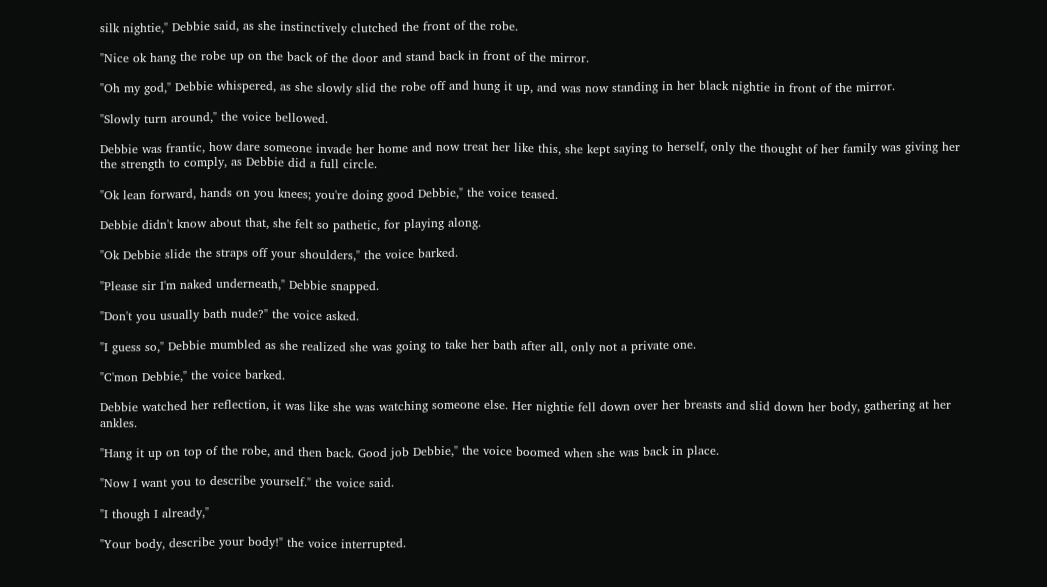silk nightie," Debbie said, as she instinctively clutched the front of the robe.

"Nice ok hang the robe up on the back of the door and stand back in front of the mirror.

"Oh my god," Debbie whispered, as she slowly slid the robe off and hung it up, and was now standing in her black nightie in front of the mirror.

"Slowly turn around," the voice bellowed.

Debbie was frantic, how dare someone invade her home and now treat her like this, she kept saying to herself, only the thought of her family was giving her the strength to comply, as Debbie did a full circle.

"Ok lean forward, hands on you knees; you're doing good Debbie," the voice teased.

Debbie didn't know about that, she felt so pathetic, for playing along.

"Ok Debbie slide the straps off your shoulders," the voice barked.

"Please sir I'm naked underneath," Debbie snapped.

"Don't you usually bath nude?" the voice asked.

"I guess so," Debbie mumbled as she realized she was going to take her bath after all, only not a private one.

"C'mon Debbie," the voice barked.

Debbie watched her reflection, it was like she was watching someone else. Her nightie fell down over her breasts and slid down her body, gathering at her ankles.

"Hang it up on top of the robe, and then back. Good job Debbie," the voice boomed when she was back in place.

"Now I want you to describe yourself." the voice said.

"I though I already,"

"Your body, describe your body!" the voice interrupted.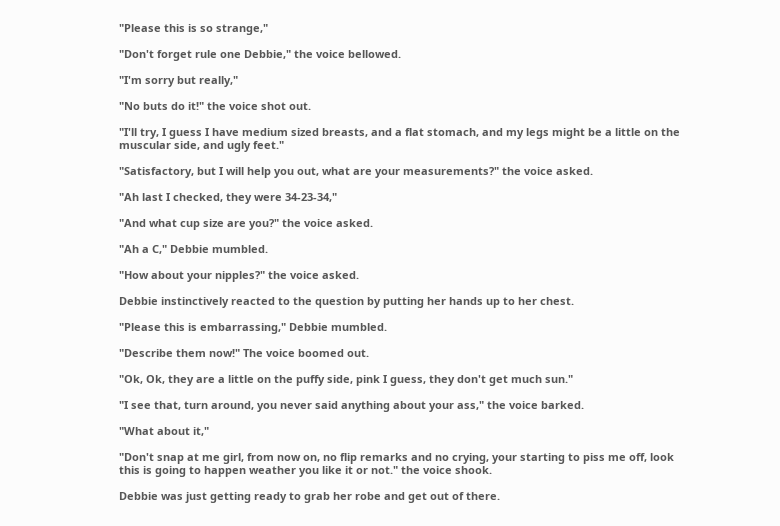"Please this is so strange,"

"Don't forget rule one Debbie," the voice bellowed.

"I'm sorry but really,"

"No buts do it!" the voice shot out.

"I'll try, I guess I have medium sized breasts, and a flat stomach, and my legs might be a little on the muscular side, and ugly feet."

"Satisfactory, but I will help you out, what are your measurements?" the voice asked.

"Ah last I checked, they were 34-23-34,"

"And what cup size are you?" the voice asked.

"Ah a C," Debbie mumbled.

"How about your nipples?" the voice asked.

Debbie instinctively reacted to the question by putting her hands up to her chest.

"Please this is embarrassing," Debbie mumbled.

"Describe them now!" The voice boomed out.

"Ok, Ok, they are a little on the puffy side, pink I guess, they don't get much sun."

"I see that, turn around, you never said anything about your ass," the voice barked.

"What about it,"

"Don't snap at me girl, from now on, no flip remarks and no crying, your starting to piss me off, look this is going to happen weather you like it or not." the voice shook.

Debbie was just getting ready to grab her robe and get out of there.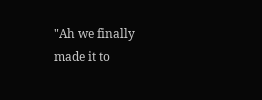"Ah we finally made it to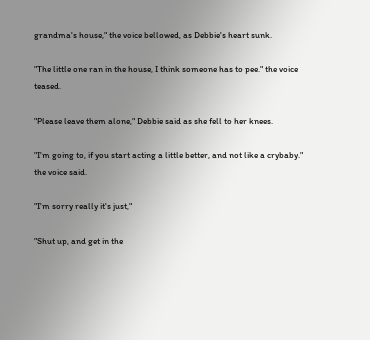grandma's house," the voice bellowed, as Debbie's heart sunk.

"The little one ran in the house, I think someone has to pee." the voice teased.

"Please leave them alone," Debbie said as she fell to her knees.

"I'm going to, if you start acting a little better, and not like a crybaby." the voice said.

"I'm sorry really it's just,"

"Shut up, and get in the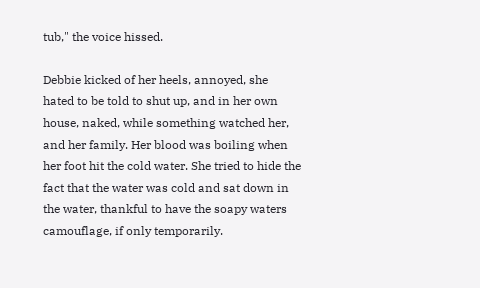tub," the voice hissed.

Debbie kicked of her heels, annoyed, she hated to be told to shut up, and in her own house, naked, while something watched her, and her family. Her blood was boiling when her foot hit the cold water. She tried to hide the fact that the water was cold and sat down in the water, thankful to have the soapy waters camouflage, if only temporarily.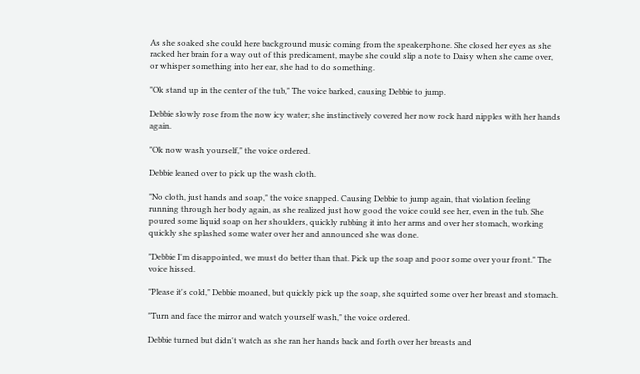As she soaked she could here background music coming from the speakerphone. She closed her eyes as she racked her brain for a way out of this predicament, maybe she could slip a note to Daisy when she came over, or whisper something into her ear, she had to do something.

"Ok stand up in the center of the tub," The voice barked, causing Debbie to jump.

Debbie slowly rose from the now icy water; she instinctively covered her now rock hard nipples with her hands again.

"Ok now wash yourself," the voice ordered.

Debbie leaned over to pick up the wash cloth.

"No cloth, just hands and soap," the voice snapped. Causing Debbie to jump again, that violation feeling running through her body again, as she realized just how good the voice could see her, even in the tub. She poured some liquid soap on her shoulders, quickly rubbing it into her arms and over her stomach, working quickly she splashed some water over her and announced she was done.

"Debbie I'm disappointed, we must do better than that. Pick up the soap and poor some over your front." The voice hissed.

"Please it's cold," Debbie moaned, but quickly pick up the soap, she squirted some over her breast and stomach.

"Turn and face the mirror and watch yourself wash," the voice ordered.

Debbie turned but didn't watch as she ran her hands back and forth over her breasts and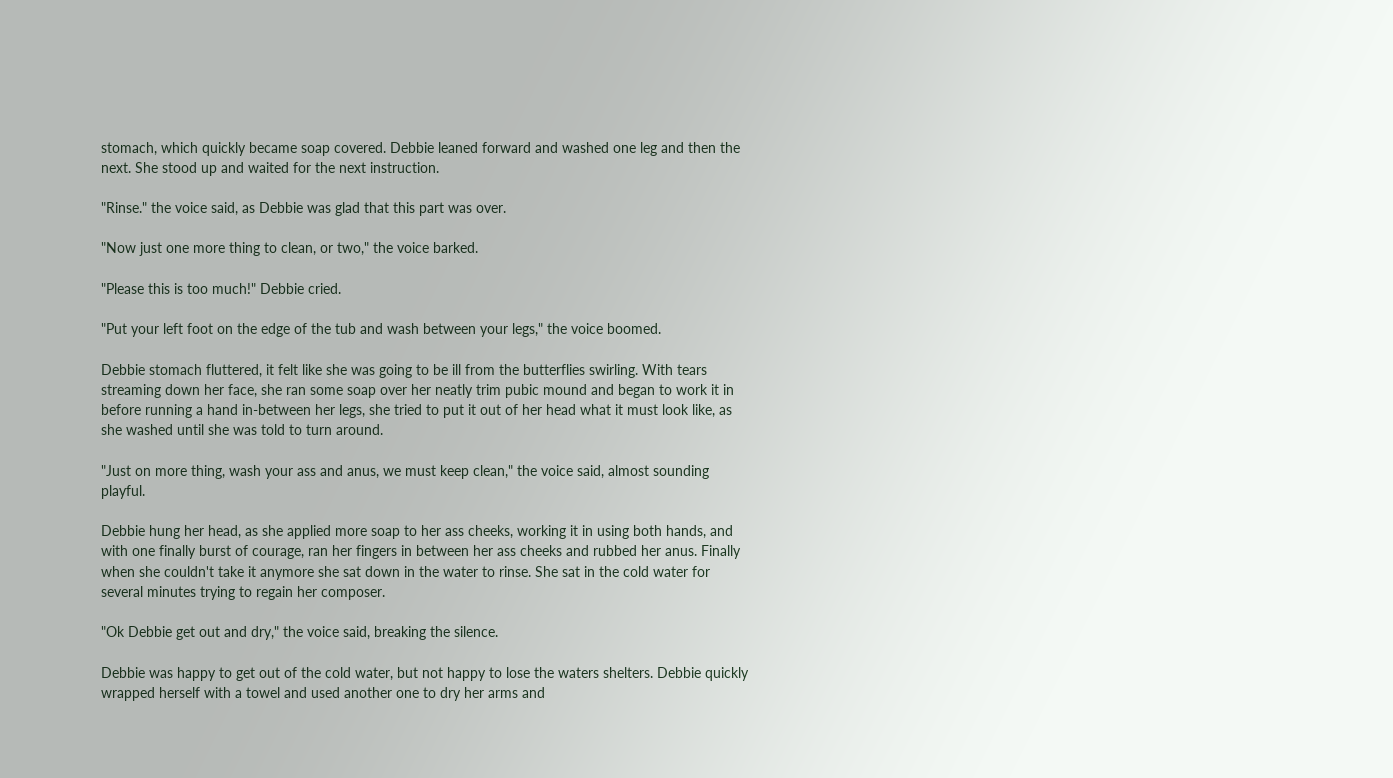stomach, which quickly became soap covered. Debbie leaned forward and washed one leg and then the next. She stood up and waited for the next instruction.

"Rinse." the voice said, as Debbie was glad that this part was over.

"Now just one more thing to clean, or two," the voice barked.

"Please this is too much!" Debbie cried.

"Put your left foot on the edge of the tub and wash between your legs," the voice boomed.

Debbie stomach fluttered, it felt like she was going to be ill from the butterflies swirling. With tears streaming down her face, she ran some soap over her neatly trim pubic mound and began to work it in before running a hand in-between her legs, she tried to put it out of her head what it must look like, as she washed until she was told to turn around.

"Just on more thing, wash your ass and anus, we must keep clean," the voice said, almost sounding playful.

Debbie hung her head, as she applied more soap to her ass cheeks, working it in using both hands, and with one finally burst of courage, ran her fingers in between her ass cheeks and rubbed her anus. Finally when she couldn't take it anymore she sat down in the water to rinse. She sat in the cold water for several minutes trying to regain her composer.

"Ok Debbie get out and dry," the voice said, breaking the silence.

Debbie was happy to get out of the cold water, but not happy to lose the waters shelters. Debbie quickly wrapped herself with a towel and used another one to dry her arms and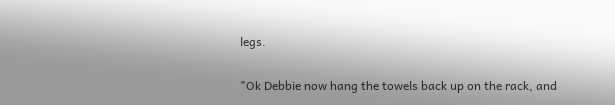legs.

"Ok Debbie now hang the towels back up on the rack, and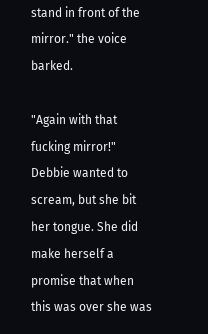stand in front of the mirror." the voice barked.

"Again with that fucking mirror!" Debbie wanted to scream, but she bit her tongue. She did make herself a promise that when this was over she was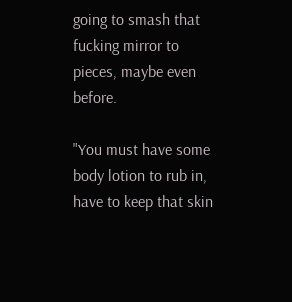going to smash that fucking mirror to pieces, maybe even before.

"You must have some body lotion to rub in, have to keep that skin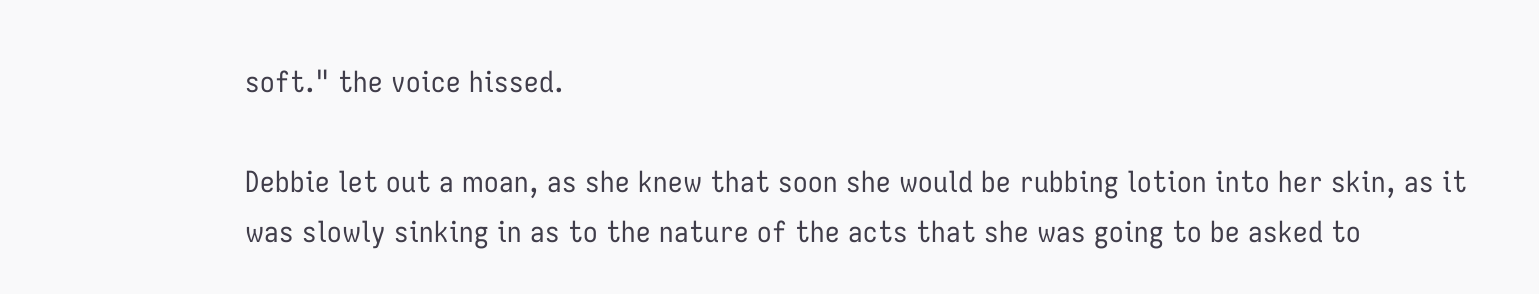soft." the voice hissed.

Debbie let out a moan, as she knew that soon she would be rubbing lotion into her skin, as it was slowly sinking in as to the nature of the acts that she was going to be asked to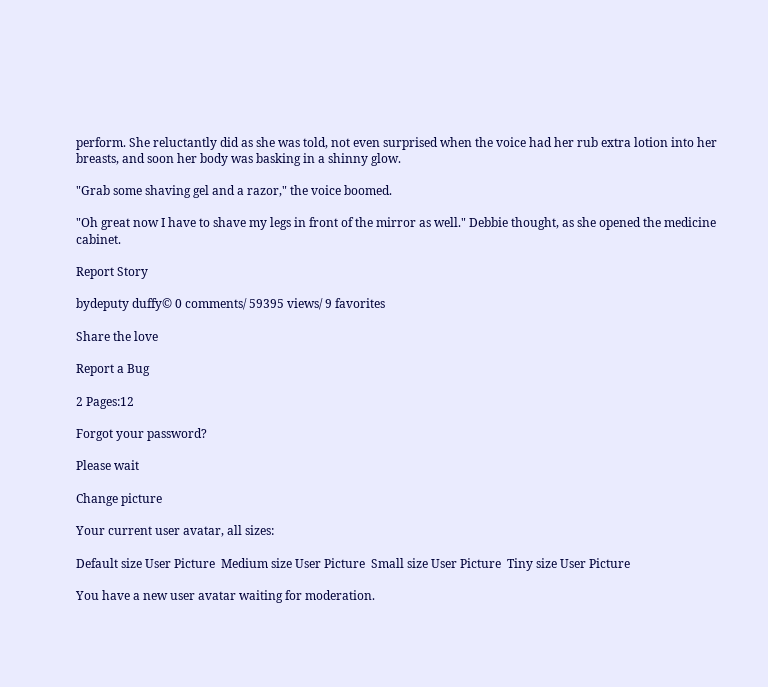perform. She reluctantly did as she was told, not even surprised when the voice had her rub extra lotion into her breasts, and soon her body was basking in a shinny glow.

"Grab some shaving gel and a razor," the voice boomed.

"Oh great now I have to shave my legs in front of the mirror as well." Debbie thought, as she opened the medicine cabinet.

Report Story

bydeputy duffy© 0 comments/ 59395 views/ 9 favorites

Share the love

Report a Bug

2 Pages:12

Forgot your password?

Please wait

Change picture

Your current user avatar, all sizes:

Default size User Picture  Medium size User Picture  Small size User Picture  Tiny size User Picture

You have a new user avatar waiting for moderation.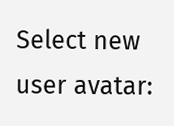Select new user avatar: